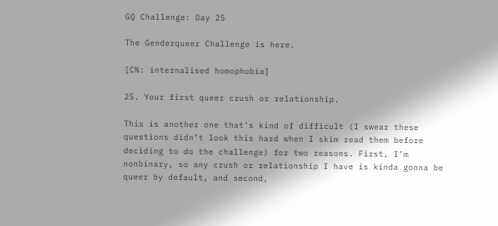GQ Challenge: Day 25

The Genderqueer Challenge is here.

[CN: internalised homophobia]

25. Your first queer crush or relationship.

This is another one that’s kind of difficult (I swear these questions didn’t look this hard when I skim read them before deciding to do the challenge) for two reasons. First, I’m nonbinary, so any crush or relationship I have is kinda gonna be queer by default, and second,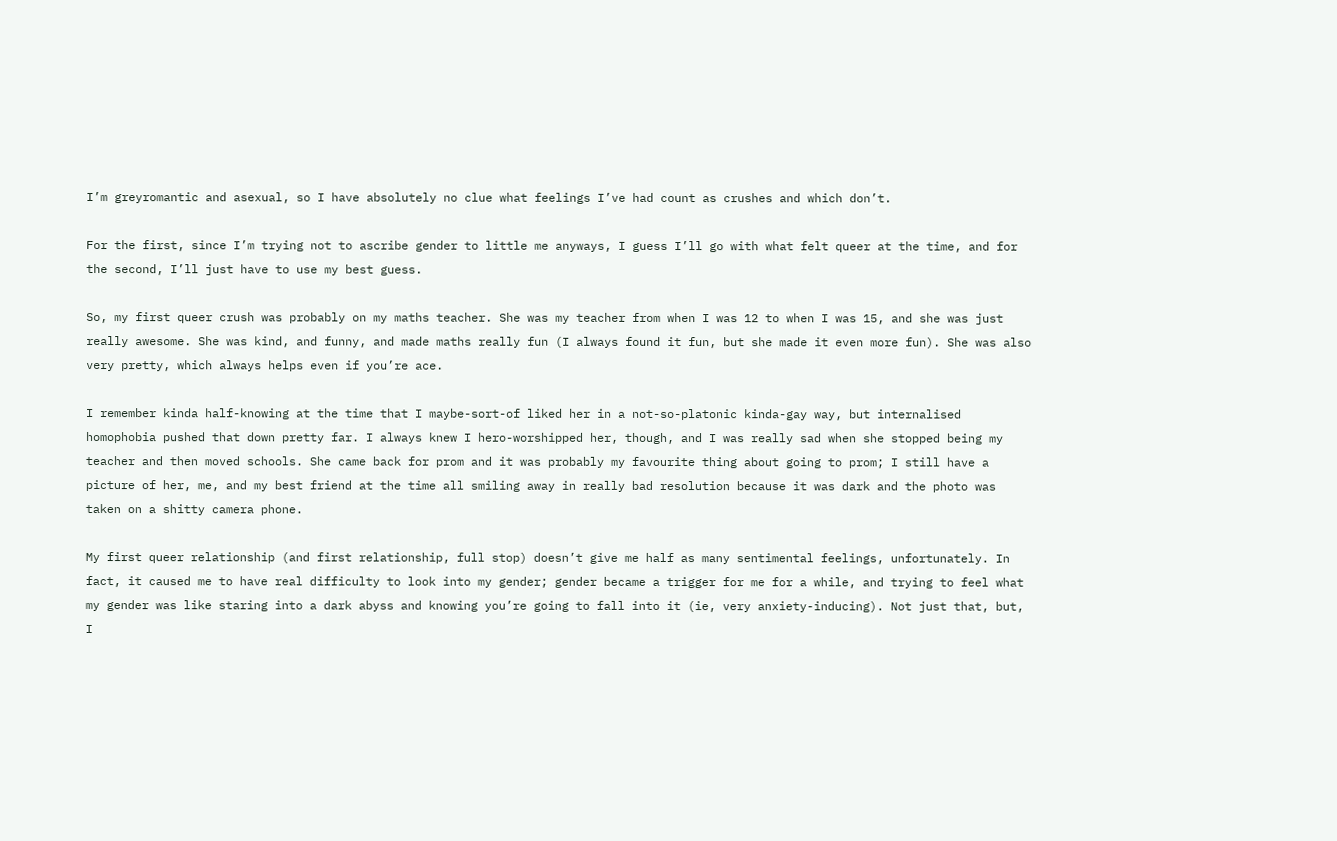I’m greyromantic and asexual, so I have absolutely no clue what feelings I’ve had count as crushes and which don’t.

For the first, since I’m trying not to ascribe gender to little me anyways, I guess I’ll go with what felt queer at the time, and for the second, I’ll just have to use my best guess.

So, my first queer crush was probably on my maths teacher. She was my teacher from when I was 12 to when I was 15, and she was just really awesome. She was kind, and funny, and made maths really fun (I always found it fun, but she made it even more fun). She was also very pretty, which always helps even if you’re ace.

I remember kinda half-knowing at the time that I maybe-sort-of liked her in a not-so-platonic kinda-gay way, but internalised homophobia pushed that down pretty far. I always knew I hero-worshipped her, though, and I was really sad when she stopped being my teacher and then moved schools. She came back for prom and it was probably my favourite thing about going to prom; I still have a picture of her, me, and my best friend at the time all smiling away in really bad resolution because it was dark and the photo was taken on a shitty camera phone.

My first queer relationship (and first relationship, full stop) doesn’t give me half as many sentimental feelings, unfortunately. In fact, it caused me to have real difficulty to look into my gender; gender became a trigger for me for a while, and trying to feel what my gender was like staring into a dark abyss and knowing you’re going to fall into it (ie, very anxiety-inducing). Not just that, but, I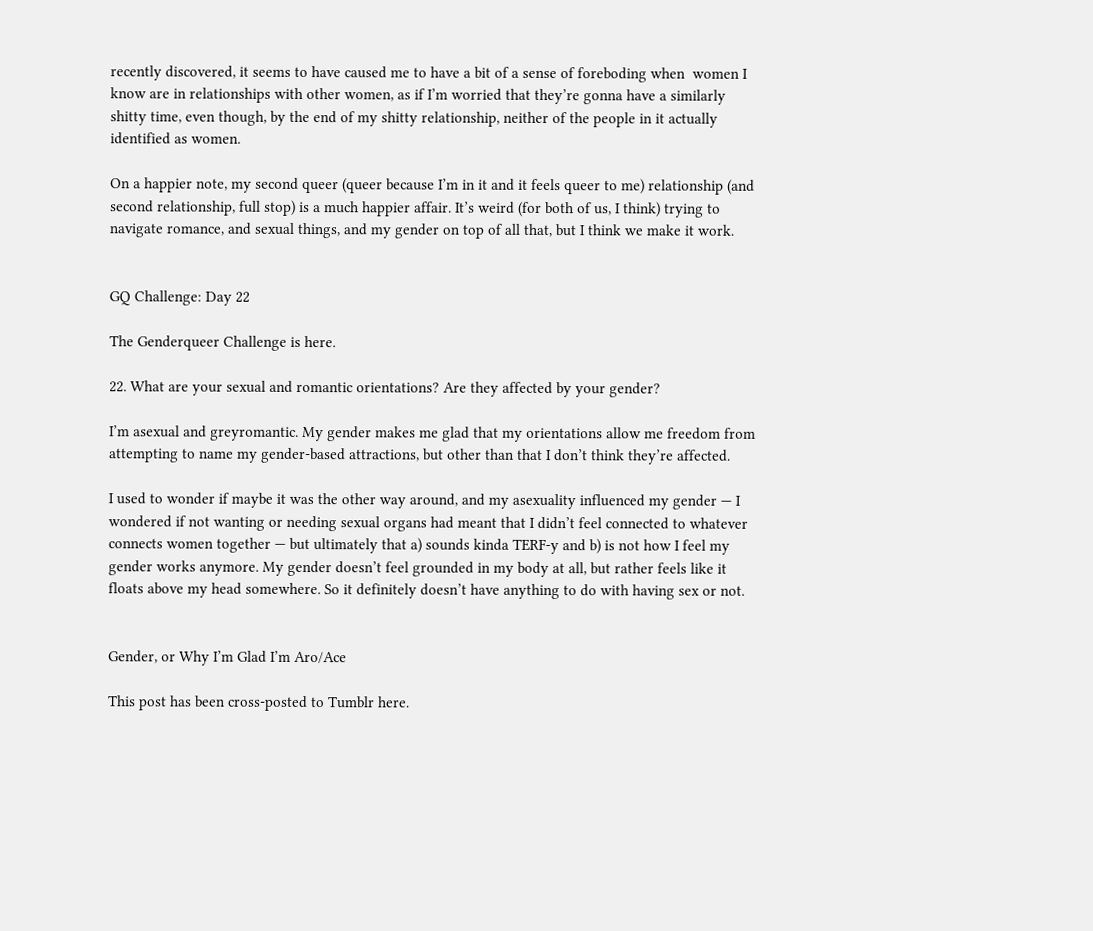recently discovered, it seems to have caused me to have a bit of a sense of foreboding when  women I know are in relationships with other women, as if I’m worried that they’re gonna have a similarly shitty time, even though, by the end of my shitty relationship, neither of the people in it actually identified as women.

On a happier note, my second queer (queer because I’m in it and it feels queer to me) relationship (and second relationship, full stop) is a much happier affair. It’s weird (for both of us, I think) trying to navigate romance, and sexual things, and my gender on top of all that, but I think we make it work.


GQ Challenge: Day 22

The Genderqueer Challenge is here.

22. What are your sexual and romantic orientations? Are they affected by your gender?

I’m asexual and greyromantic. My gender makes me glad that my orientations allow me freedom from attempting to name my gender-based attractions, but other than that I don’t think they’re affected.

I used to wonder if maybe it was the other way around, and my asexuality influenced my gender — I wondered if not wanting or needing sexual organs had meant that I didn’t feel connected to whatever connects women together — but ultimately that a) sounds kinda TERF-y and b) is not how I feel my gender works anymore. My gender doesn’t feel grounded in my body at all, but rather feels like it floats above my head somewhere. So it definitely doesn’t have anything to do with having sex or not.


Gender, or Why I’m Glad I’m Aro/Ace

This post has been cross-posted to Tumblr here.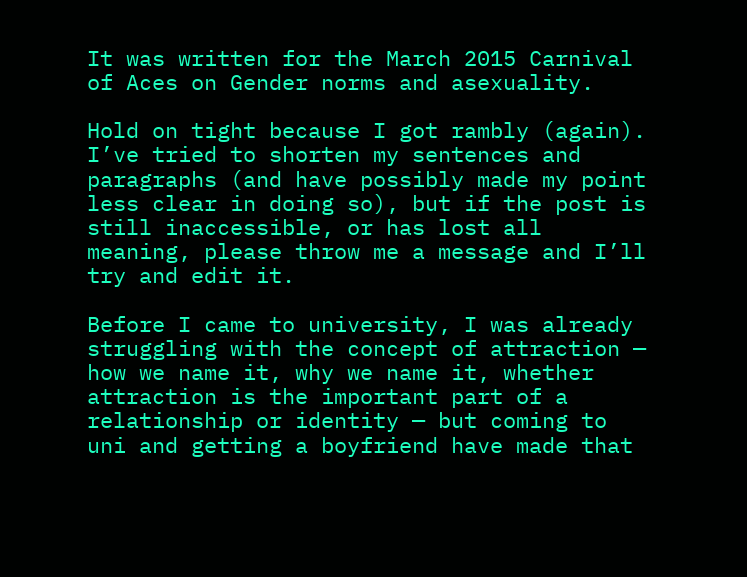It was written for the March 2015 Carnival of Aces on Gender norms and asexuality.

Hold on tight because I got rambly (again). I’ve tried to shorten my sentences and paragraphs (and have possibly made my point less clear in doing so), but if the post is still inaccessible, or has lost all meaning, please throw me a message and I’ll try and edit it.

Before I came to university, I was already struggling with the concept of attraction — how we name it, why we name it, whether attraction is the important part of a relationship or identity — but coming to uni and getting a boyfriend have made that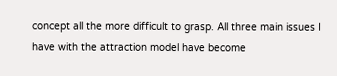concept all the more difficult to grasp. All three main issues I have with the attraction model have become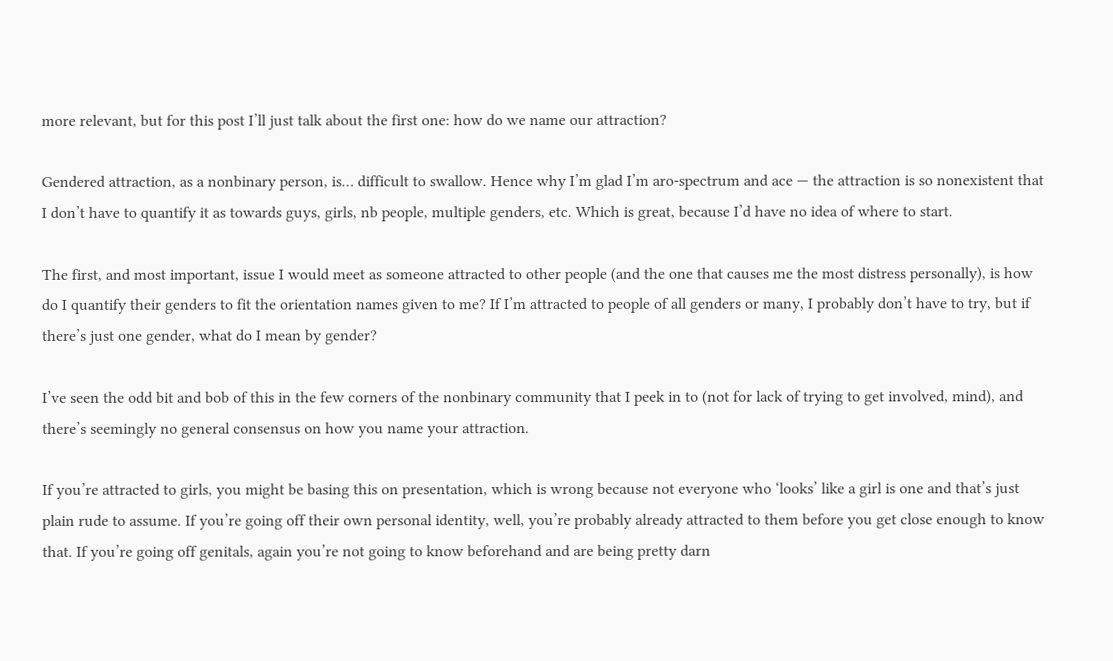more relevant, but for this post I’ll just talk about the first one: how do we name our attraction?

Gendered attraction, as a nonbinary person, is… difficult to swallow. Hence why I’m glad I’m aro-spectrum and ace — the attraction is so nonexistent that I don’t have to quantify it as towards guys, girls, nb people, multiple genders, etc. Which is great, because I’d have no idea of where to start.

The first, and most important, issue I would meet as someone attracted to other people (and the one that causes me the most distress personally), is how do I quantify their genders to fit the orientation names given to me? If I’m attracted to people of all genders or many, I probably don’t have to try, but if there’s just one gender, what do I mean by gender?

I’ve seen the odd bit and bob of this in the few corners of the nonbinary community that I peek in to (not for lack of trying to get involved, mind), and there’s seemingly no general consensus on how you name your attraction.

If you’re attracted to girls, you might be basing this on presentation, which is wrong because not everyone who ‘looks’ like a girl is one and that’s just plain rude to assume. If you’re going off their own personal identity, well, you’re probably already attracted to them before you get close enough to know that. If you’re going off genitals, again you’re not going to know beforehand and are being pretty darn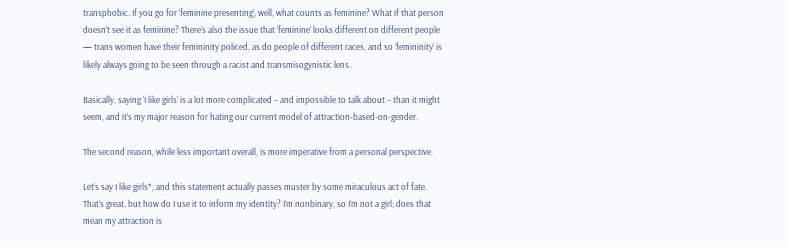transphobic. If you go for ‘feminine presenting’, well, what counts as feminine? What if that person doesn’t see it as feminine? There’s also the issue that ‘feminine’ looks different on different people — trans women have their femininity policed, as do people of different races, and so ‘femininity’ is likely always going to be seen through a racist and transmisogynistic lens.

Basically, saying ‘I like girls’ is a lot more complicated – and impossible to talk about – than it might seem, and it’s my major reason for hating our current model of attraction-based-on-gender.

The second reason, while less important overall, is more imperative from a personal perspective.

Let’s say I like girls*, and this statement actually passes muster by some miraculous act of fate. That’s great, but how do I use it to inform my identity? I’m nonbinary, so I’m not a girl; does that mean my attraction is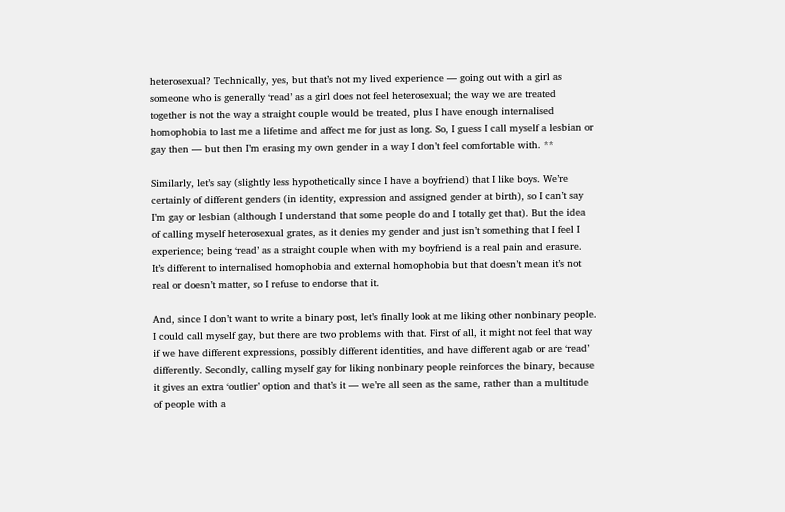heterosexual? Technically, yes, but that’s not my lived experience — going out with a girl as someone who is generally ‘read’ as a girl does not feel heterosexual; the way we are treated together is not the way a straight couple would be treated, plus I have enough internalised homophobia to last me a lifetime and affect me for just as long. So, I guess I call myself a lesbian or gay then — but then I’m erasing my own gender in a way I don’t feel comfortable with. **

Similarly, let’s say (slightly less hypothetically since I have a boyfriend) that I like boys. We’re certainly of different genders (in identity, expression and assigned gender at birth), so I can’t say I’m gay or lesbian (although I understand that some people do and I totally get that). But the idea of calling myself heterosexual grates, as it denies my gender and just isn’t something that I feel I experience; being ‘read’ as a straight couple when with my boyfriend is a real pain and erasure. It’s different to internalised homophobia and external homophobia but that doesn’t mean it’s not real or doesn’t matter, so I refuse to endorse that it.

And, since I don’t want to write a binary post, let’s finally look at me liking other nonbinary people. I could call myself gay, but there are two problems with that. First of all, it might not feel that way if we have different expressions, possibly different identities, and have different agab or are ‘read’ differently. Secondly, calling myself gay for liking nonbinary people reinforces the binary, because it gives an extra ‘outlier’ option and that’s it — we’re all seen as the same, rather than a multitude of people with a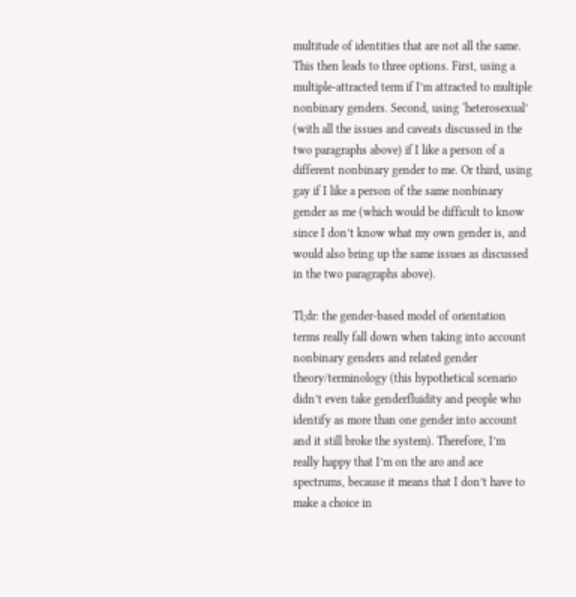multitude of identities that are not all the same. This then leads to three options. First, using a multiple-attracted term if I’m attracted to multiple nonbinary genders. Second, using ‘heterosexual’ (with all the issues and caveats discussed in the two paragraphs above) if I like a person of a different nonbinary gender to me. Or third, using gay if I like a person of the same nonbinary gender as me (which would be difficult to know since I don’t know what my own gender is, and would also bring up the same issues as discussed in the two paragraphs above).

Tl;dr: the gender-based model of orientation terms really fall down when taking into account nonbinary genders and related gender theory/terminology (this hypothetical scenario didn’t even take genderfluidity and people who identify as more than one gender into account and it still broke the system). Therefore, I’m really happy that I’m on the aro and ace spectrums, because it means that I don’t have to make a choice in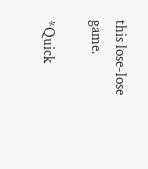this lose-lose game.

*Quick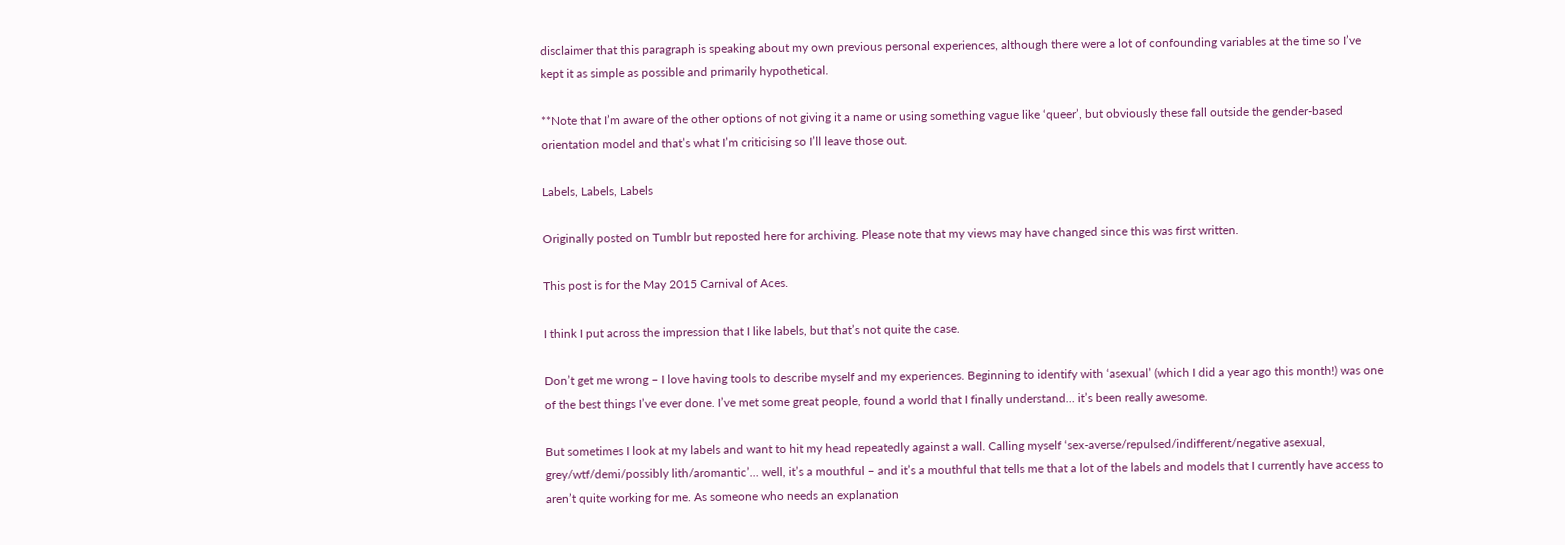disclaimer that this paragraph is speaking about my own previous personal experiences, although there were a lot of confounding variables at the time so I’ve kept it as simple as possible and primarily hypothetical.

**Note that I’m aware of the other options of not giving it a name or using something vague like ‘queer’, but obviously these fall outside the gender-based orientation model and that’s what I’m criticising so I’ll leave those out.

Labels, Labels, Labels

Originally posted on Tumblr but reposted here for archiving. Please note that my views may have changed since this was first written.

This post is for the May 2015 Carnival of Aces.

I think I put across the impression that I like labels, but that’s not quite the case.

Don’t get me wrong – I love having tools to describe myself and my experiences. Beginning to identify with ‘asexual’ (which I did a year ago this month!) was one of the best things I’ve ever done. I’ve met some great people, found a world that I finally understand… it’s been really awesome.

But sometimes I look at my labels and want to hit my head repeatedly against a wall. Calling myself ‘sex-averse/repulsed/indifferent/negative asexual, grey/wtf/demi/possibly lith/aromantic’… well, it’s a mouthful – and it’s a mouthful that tells me that a lot of the labels and models that I currently have access to aren’t quite working for me. As someone who needs an explanation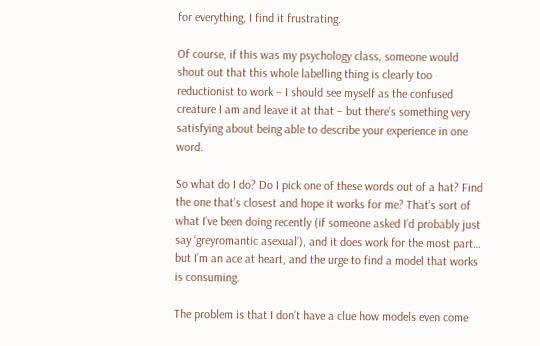for everything, I find it frustrating.

Of course, if this was my psychology class, someone would shout out that this whole labelling thing is clearly too reductionist to work – I should see myself as the confused creature I am and leave it at that – but there’s something very satisfying about being able to describe your experience in one word.

So what do I do? Do I pick one of these words out of a hat? Find the one that’s closest and hope it works for me? That’s sort of what I’ve been doing recently (if someone asked I’d probably just say ‘greyromantic asexual’), and it does work for the most part… but I’m an ace at heart, and the urge to find a model that works is consuming.

The problem is that I don’t have a clue how models even come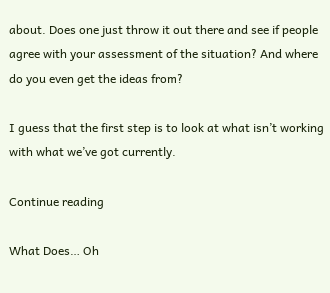about. Does one just throw it out there and see if people agree with your assessment of the situation? And where do you even get the ideas from?

I guess that the first step is to look at what isn’t working with what we’ve got currently.

Continue reading

What Does… Oh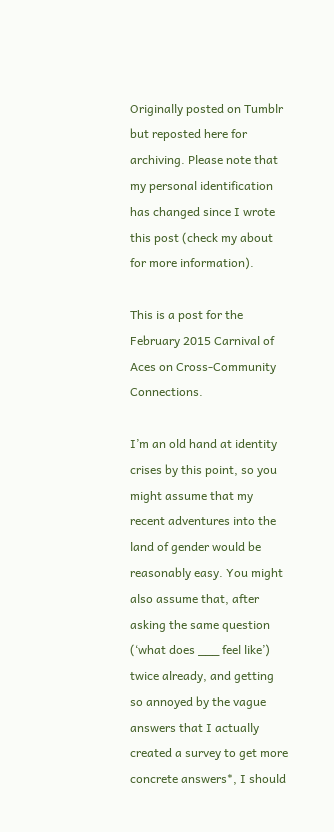Originally posted on Tumblr but reposted here for archiving. Please note that my personal identification has changed since I wrote this post (check my about for more information).

This is a post for the February 2015 Carnival of Aces on Cross-Community Connections.

I’m an old hand at identity crises by this point, so you might assume that my recent adventures into the land of gender would be reasonably easy. You might also assume that, after asking the same question (‘what does ___ feel like’) twice already, and getting so annoyed by the vague answers that I actually created a survey to get more concrete answers*, I should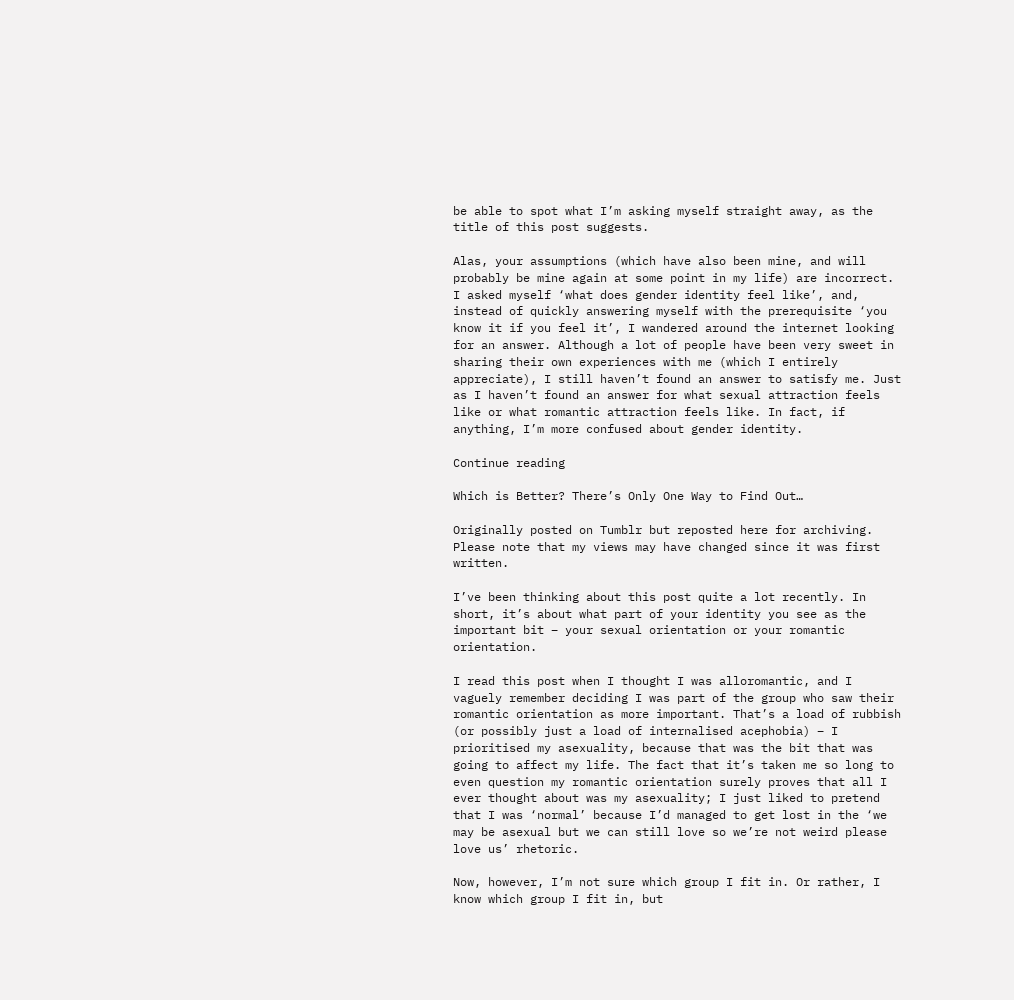be able to spot what I’m asking myself straight away, as the title of this post suggests.

Alas, your assumptions (which have also been mine, and will probably be mine again at some point in my life) are incorrect. I asked myself ‘what does gender identity feel like’, and, instead of quickly answering myself with the prerequisite ‘you know it if you feel it’, I wandered around the internet looking for an answer. Although a lot of people have been very sweet in sharing their own experiences with me (which I entirely appreciate), I still haven’t found an answer to satisfy me. Just as I haven’t found an answer for what sexual attraction feels like or what romantic attraction feels like. In fact, if anything, I’m more confused about gender identity.

Continue reading

Which is Better? There’s Only One Way to Find Out…

Originally posted on Tumblr but reposted here for archiving. Please note that my views may have changed since it was first written.

I’ve been thinking about this post quite a lot recently. In short, it’s about what part of your identity you see as the important bit – your sexual orientation or your romantic orientation.

I read this post when I thought I was alloromantic, and I vaguely remember deciding I was part of the group who saw their romantic orientation as more important. That’s a load of rubbish (or possibly just a load of internalised acephobia) – I prioritised my asexuality, because that was the bit that was going to affect my life. The fact that it’s taken me so long to even question my romantic orientation surely proves that all I ever thought about was my asexuality; I just liked to pretend that I was ‘normal’ because I’d managed to get lost in the ‘we may be asexual but we can still love so we’re not weird please love us’ rhetoric.

Now, however, I’m not sure which group I fit in. Or rather, I know which group I fit in, but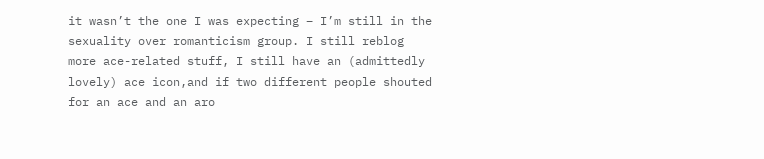it wasn’t the one I was expecting – I’m still in the sexuality over romanticism group. I still reblog more ace-related stuff, I still have an (admittedly lovely) ace icon,and if two different people shouted for an ace and an aro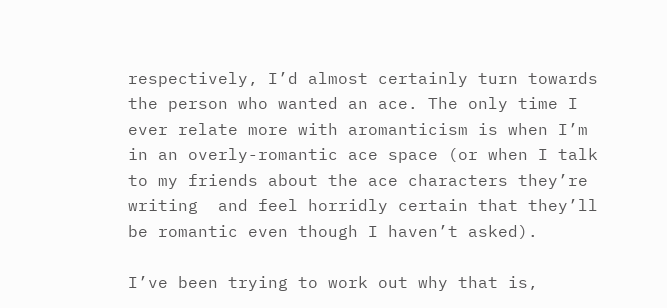respectively, I’d almost certainly turn towards the person who wanted an ace. The only time I ever relate more with aromanticism is when I’m in an overly-romantic ace space (or when I talk to my friends about the ace characters they’re writing  and feel horridly certain that they’ll be romantic even though I haven’t asked).

I’ve been trying to work out why that is,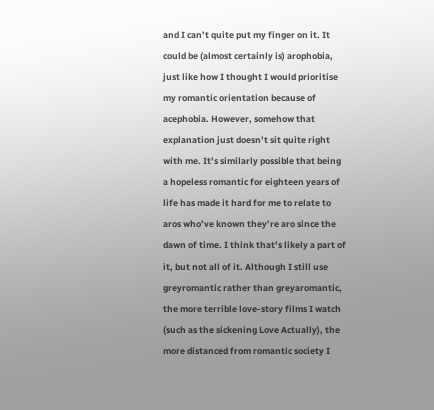and I can’t quite put my finger on it. It could be (almost certainly is) arophobia, just like how I thought I would prioritise my romantic orientation because of acephobia. However, somehow that explanation just doesn’t sit quite right with me. It’s similarly possible that being a hopeless romantic for eighteen years of life has made it hard for me to relate to aros who’ve known they’re aro since the dawn of time. I think that’s likely a part of it, but not all of it. Although I still use greyromantic rather than greyaromantic, the more terrible love-story films I watch (such as the sickening Love Actually), the more distanced from romantic society I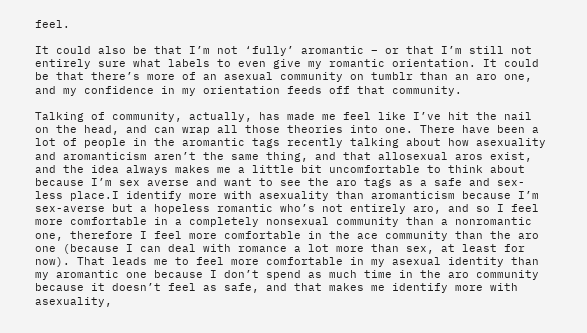feel.

It could also be that I’m not ‘fully’ aromantic – or that I’m still not entirely sure what labels to even give my romantic orientation. It could be that there’s more of an asexual community on tumblr than an aro one, and my confidence in my orientation feeds off that community.

Talking of community, actually, has made me feel like I’ve hit the nail on the head, and can wrap all those theories into one. There have been a lot of people in the aromantic tags recently talking about how asexuality and aromanticism aren’t the same thing, and that allosexual aros exist, and the idea always makes me a little bit uncomfortable to think about because I’m sex averse and want to see the aro tags as a safe and sex-less place.I identify more with asexuality than aromanticism because I’m sex-averse but a hopeless romantic who’s not entirely aro, and so I feel more comfortable in a completely nonsexual community than a nonromantic one, therefore I feel more comfortable in the ace community than the aro one (because I can deal with romance a lot more than sex, at least for now). That leads me to feel more comfortable in my asexual identity than my aromantic one because I don’t spend as much time in the aro community because it doesn’t feel as safe, and that makes me identify more with asexuality,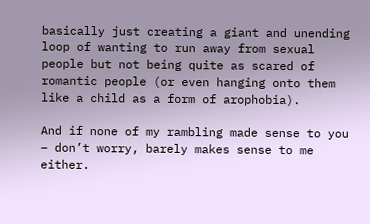basically just creating a giant and unending loop of wanting to run away from sexual people but not being quite as scared of romantic people (or even hanging onto them like a child as a form of arophobia).

And if none of my rambling made sense to you – don’t worry, barely makes sense to me either.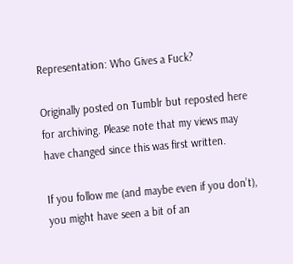Representation: Who Gives a Fuck?

Originally posted on Tumblr but reposted here for archiving. Please note that my views may have changed since this was first written.

If you follow me (and maybe even if you don’t), you might have seen a bit of an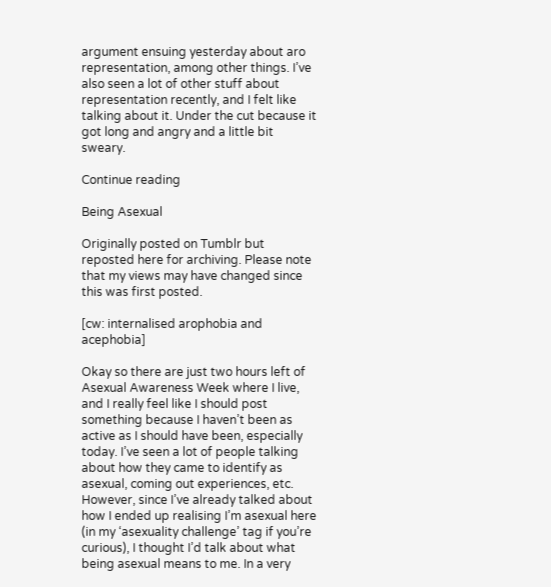argument ensuing yesterday about aro representation, among other things. I’ve also seen a lot of other stuff about representation recently, and I felt like talking about it. Under the cut because it got long and angry and a little bit sweary.

Continue reading

Being Asexual

Originally posted on Tumblr but reposted here for archiving. Please note that my views may have changed since this was first posted.

[cw: internalised arophobia and acephobia]

Okay so there are just two hours left of Asexual Awareness Week where I live, and I really feel like I should post something because I haven’t been as active as I should have been, especially today. I’ve seen a lot of people talking about how they came to identify as asexual, coming out experiences, etc. However, since I’ve already talked about how I ended up realising I’m asexual here (in my ‘asexuality challenge’ tag if you’re curious), I thought I’d talk about what being asexual means to me. In a very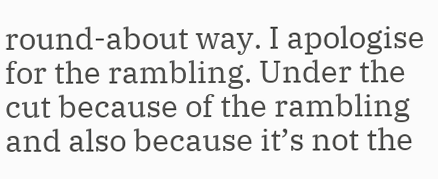round-about way. I apologise for the rambling. Under the cut because of the rambling and also because it’s not the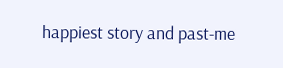happiest story and past-me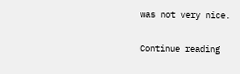was not very nice.

Continue reading